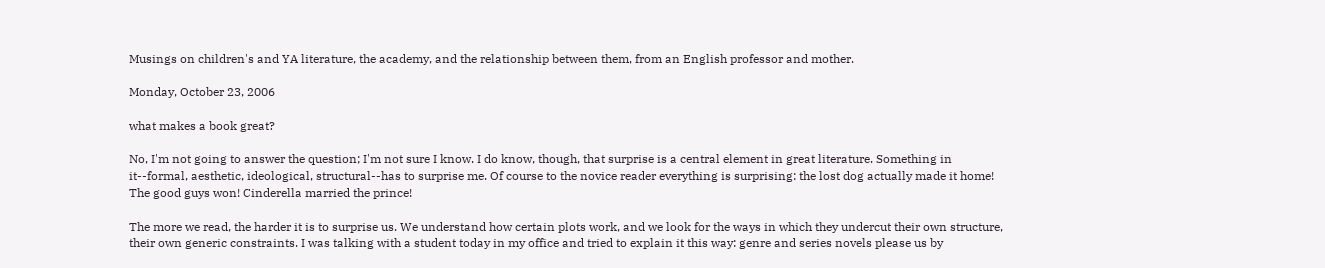Musings on children's and YA literature, the academy, and the relationship between them, from an English professor and mother.

Monday, October 23, 2006

what makes a book great?

No, I'm not going to answer the question; I'm not sure I know. I do know, though, that surprise is a central element in great literature. Something in it--formal, aesthetic, ideological, structural--has to surprise me. Of course to the novice reader everything is surprising: the lost dog actually made it home! The good guys won! Cinderella married the prince!

The more we read, the harder it is to surprise us. We understand how certain plots work, and we look for the ways in which they undercut their own structure, their own generic constraints. I was talking with a student today in my office and tried to explain it this way: genre and series novels please us by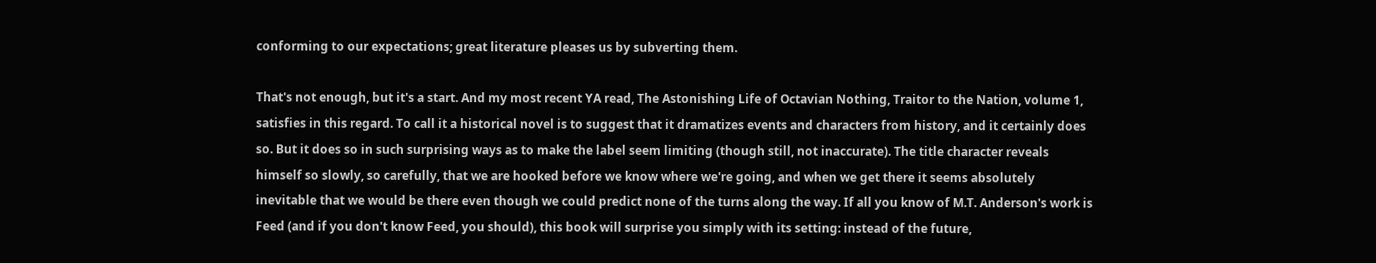conforming to our expectations; great literature pleases us by subverting them.

That's not enough, but it's a start. And my most recent YA read, The Astonishing Life of Octavian Nothing, Traitor to the Nation, volume 1, satisfies in this regard. To call it a historical novel is to suggest that it dramatizes events and characters from history, and it certainly does so. But it does so in such surprising ways as to make the label seem limiting (though still, not inaccurate). The title character reveals himself so slowly, so carefully, that we are hooked before we know where we're going, and when we get there it seems absolutely inevitable that we would be there even though we could predict none of the turns along the way. If all you know of M.T. Anderson's work is Feed (and if you don't know Feed, you should), this book will surprise you simply with its setting: instead of the future,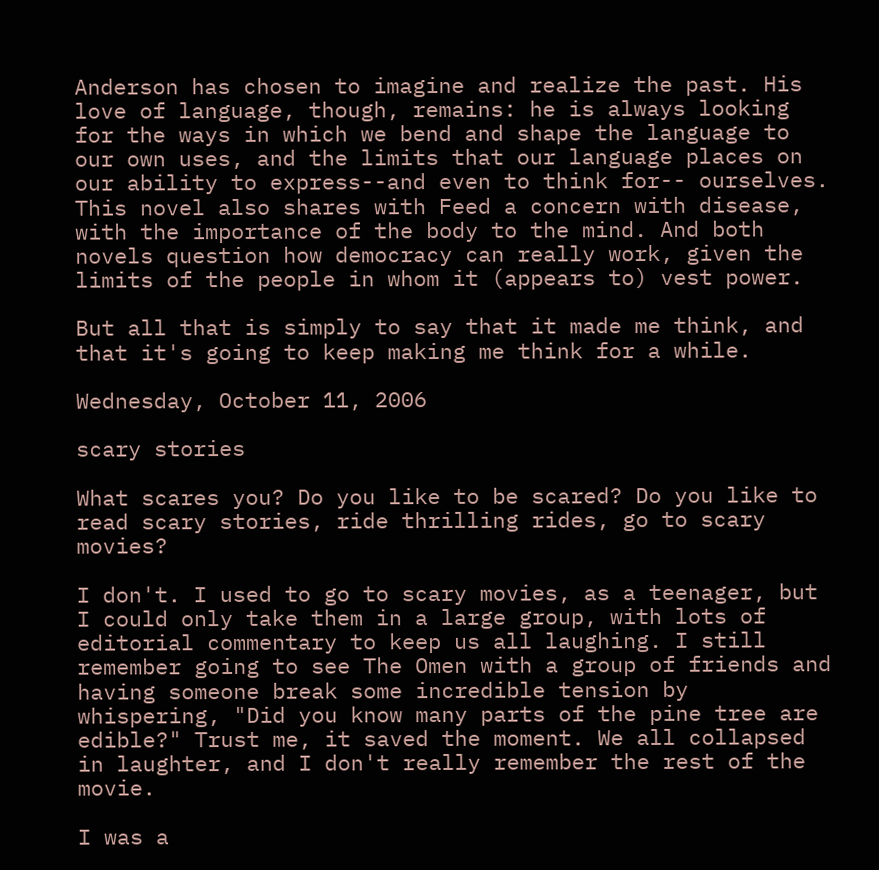Anderson has chosen to imagine and realize the past. His love of language, though, remains: he is always looking for the ways in which we bend and shape the language to our own uses, and the limits that our language places on our ability to express--and even to think for-- ourselves. This novel also shares with Feed a concern with disease, with the importance of the body to the mind. And both novels question how democracy can really work, given the limits of the people in whom it (appears to) vest power.

But all that is simply to say that it made me think, and that it's going to keep making me think for a while.

Wednesday, October 11, 2006

scary stories

What scares you? Do you like to be scared? Do you like to read scary stories, ride thrilling rides, go to scary movies?

I don't. I used to go to scary movies, as a teenager, but I could only take them in a large group, with lots of editorial commentary to keep us all laughing. I still remember going to see The Omen with a group of friends and having someone break some incredible tension by whispering, "Did you know many parts of the pine tree are edible?" Trust me, it saved the moment. We all collapsed in laughter, and I don't really remember the rest of the movie.

I was a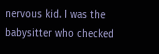nervous kid. I was the babysitter who checked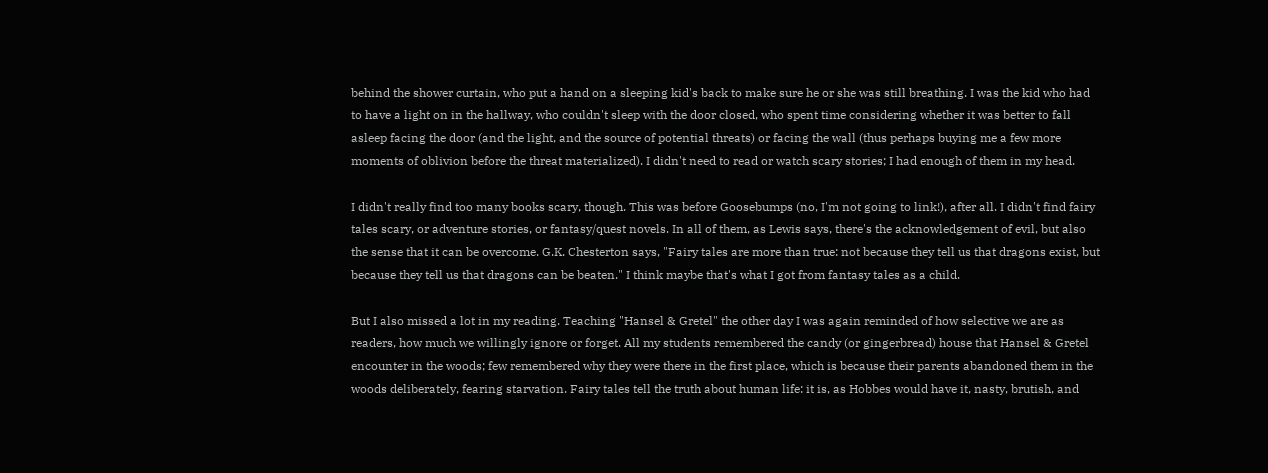behind the shower curtain, who put a hand on a sleeping kid's back to make sure he or she was still breathing. I was the kid who had to have a light on in the hallway, who couldn't sleep with the door closed, who spent time considering whether it was better to fall asleep facing the door (and the light, and the source of potential threats) or facing the wall (thus perhaps buying me a few more moments of oblivion before the threat materialized). I didn't need to read or watch scary stories; I had enough of them in my head.

I didn't really find too many books scary, though. This was before Goosebumps (no, I'm not going to link!), after all. I didn't find fairy tales scary, or adventure stories, or fantasy/quest novels. In all of them, as Lewis says, there's the acknowledgement of evil, but also the sense that it can be overcome. G.K. Chesterton says, "Fairy tales are more than true: not because they tell us that dragons exist, but because they tell us that dragons can be beaten." I think maybe that's what I got from fantasy tales as a child.

But I also missed a lot in my reading. Teaching "Hansel & Gretel" the other day I was again reminded of how selective we are as readers, how much we willingly ignore or forget. All my students remembered the candy (or gingerbread) house that Hansel & Gretel encounter in the woods; few remembered why they were there in the first place, which is because their parents abandoned them in the woods deliberately, fearing starvation. Fairy tales tell the truth about human life: it is, as Hobbes would have it, nasty, brutish, and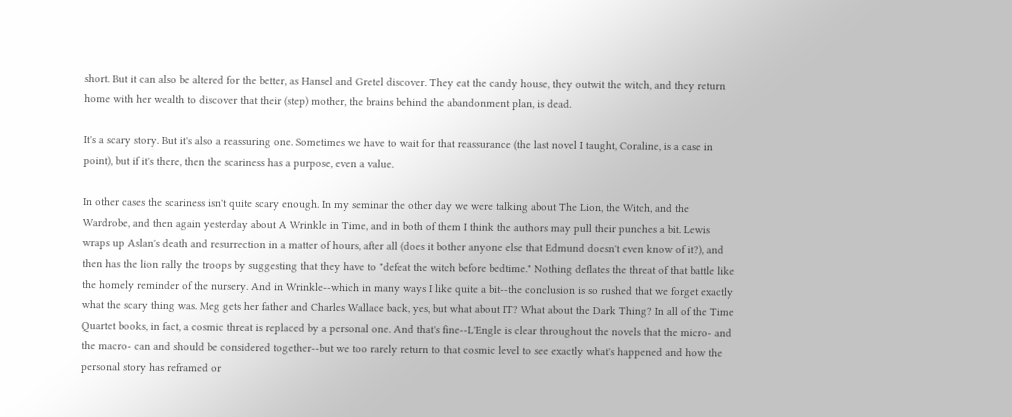short. But it can also be altered for the better, as Hansel and Gretel discover. They eat the candy house, they outwit the witch, and they return home with her wealth to discover that their (step) mother, the brains behind the abandonment plan, is dead.

It's a scary story. But it's also a reassuring one. Sometimes we have to wait for that reassurance (the last novel I taught, Coraline, is a case in point), but if it's there, then the scariness has a purpose, even a value.

In other cases the scariness isn't quite scary enough. In my seminar the other day we were talking about The Lion, the Witch, and the Wardrobe, and then again yesterday about A Wrinkle in Time, and in both of them I think the authors may pull their punches a bit. Lewis wraps up Aslan's death and resurrection in a matter of hours, after all (does it bother anyone else that Edmund doesn't even know of it?), and then has the lion rally the troops by suggesting that they have to "defeat the witch before bedtime." Nothing deflates the threat of that battle like the homely reminder of the nursery. And in Wrinkle--which in many ways I like quite a bit--the conclusion is so rushed that we forget exactly what the scary thing was. Meg gets her father and Charles Wallace back, yes, but what about IT? What about the Dark Thing? In all of the Time Quartet books, in fact, a cosmic threat is replaced by a personal one. And that's fine--L'Engle is clear throughout the novels that the micro- and the macro- can and should be considered together--but we too rarely return to that cosmic level to see exactly what's happened and how the personal story has reframed or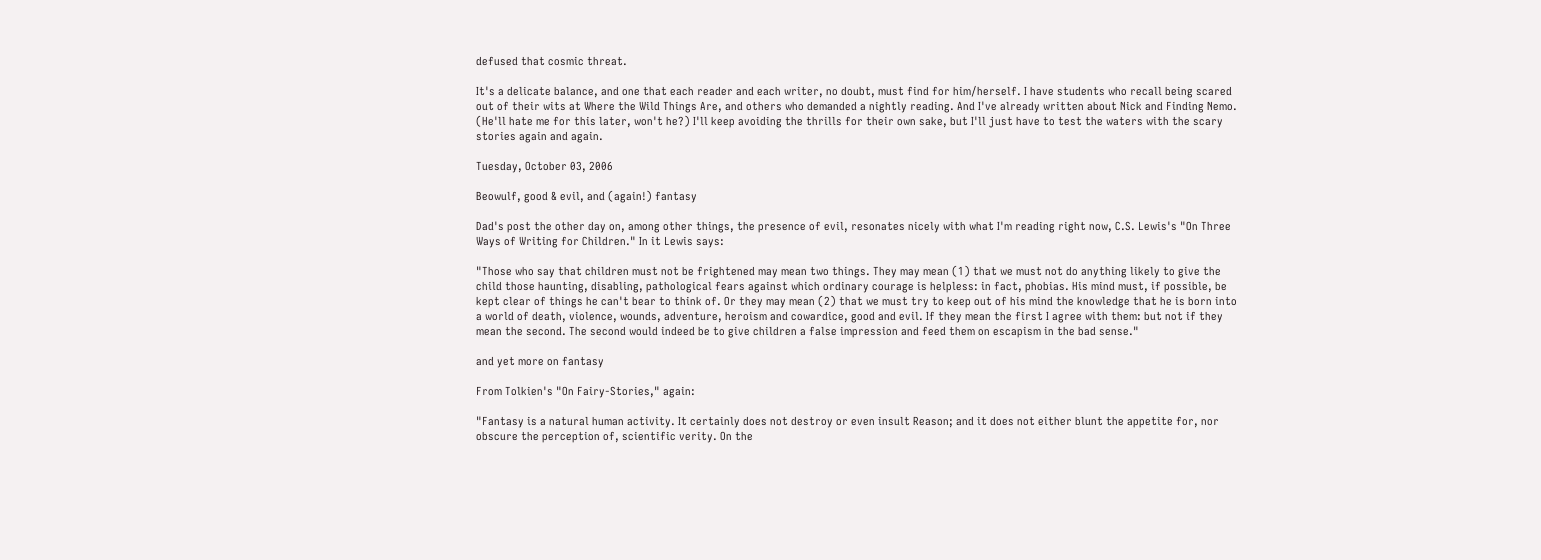defused that cosmic threat.

It's a delicate balance, and one that each reader and each writer, no doubt, must find for him/herself. I have students who recall being scared out of their wits at Where the Wild Things Are, and others who demanded a nightly reading. And I've already written about Nick and Finding Nemo. (He'll hate me for this later, won't he?) I'll keep avoiding the thrills for their own sake, but I'll just have to test the waters with the scary stories again and again.

Tuesday, October 03, 2006

Beowulf, good & evil, and (again!) fantasy

Dad's post the other day on, among other things, the presence of evil, resonates nicely with what I'm reading right now, C.S. Lewis's "On Three Ways of Writing for Children." In it Lewis says:

"Those who say that children must not be frightened may mean two things. They may mean (1) that we must not do anything likely to give the child those haunting, disabling, pathological fears against which ordinary courage is helpless: in fact, phobias. His mind must, if possible, be kept clear of things he can't bear to think of. Or they may mean (2) that we must try to keep out of his mind the knowledge that he is born into a world of death, violence, wounds, adventure, heroism and cowardice, good and evil. If they mean the first I agree with them: but not if they mean the second. The second would indeed be to give children a false impression and feed them on escapism in the bad sense."

and yet more on fantasy

From Tolkien's "On Fairy-Stories," again:

"Fantasy is a natural human activity. It certainly does not destroy or even insult Reason; and it does not either blunt the appetite for, nor obscure the perception of, scientific verity. On the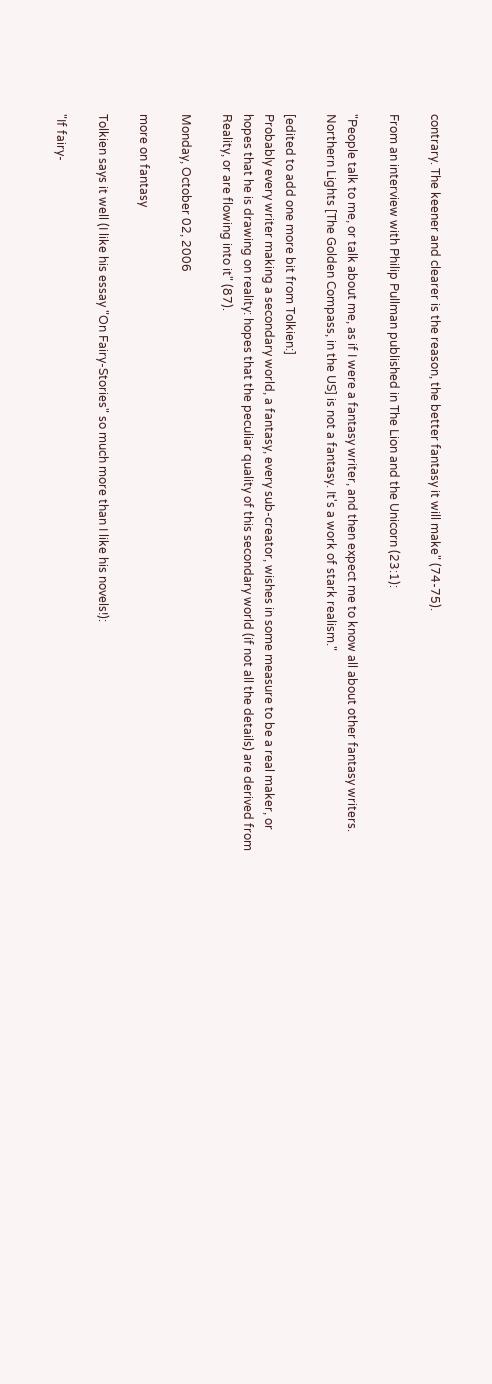contrary. The keener and clearer is the reason, the better fantasy it will make" (74-75).

From an interview with Philip Pullman published in The Lion and the Unicorn (23:1):

"People talk to me, or talk about me, as if I were a fantasy writer, and then expect me to know all about other fantasy writers. Northern Lights [The Golden Compass, in the US] is not a fantasy. It's a work of stark realism."

[edited to add one more bit from Tolkien:]
Probably every writer making a secondary world, a fantasy, every sub-creator, wishes in some measure to be a real maker, or hopes that he is drawing on reality: hopes that the peculiar quality of this secondary world (if not all the details) are derived from Reality, or are flowing into it" (87).

Monday, October 02, 2006

more on fantasy

Tolkien says it well (I like his essay "On Fairy-Stories" so much more than I like his novels!):

"If fairy-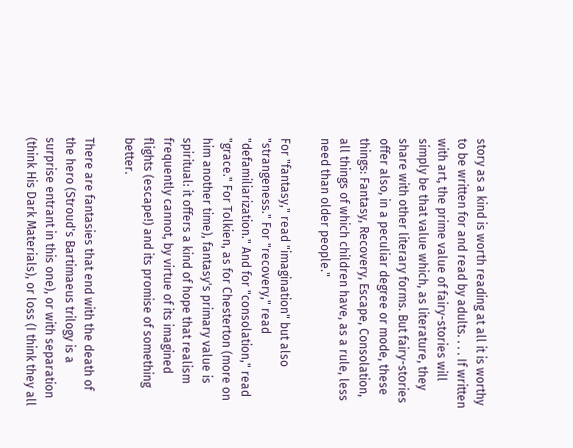story as a kind is worth reading at all it is worthy to be written for and read by adults. . . . If written with art, the prime value of fairy-stories will simply be that value which, as literature, they share with other literary forms. But fairy-stories offer also, in a peculiar degree or mode, these things: Fantasy, Recovery, Escape, Consolation, all things of which children have, as a rule, less need than older people."

For "fantasy," read "imagination" but also "strangeness." For "recovery," read "defamiliarization." And for "consolation," read "grace." For Tolkien, as for Chesterton (more on him another time), fantasy's primary value is spiritual: it offers a kind of hope that realism frequently cannot, by virtue of its imagined flights (escape!) and its promise of something better.

There are fantasies that end with the death of the hero (Stroud's Bartimaeus trilogy is a surprise entrant in this one), or with separation (think His Dark Materials), or loss (I think they all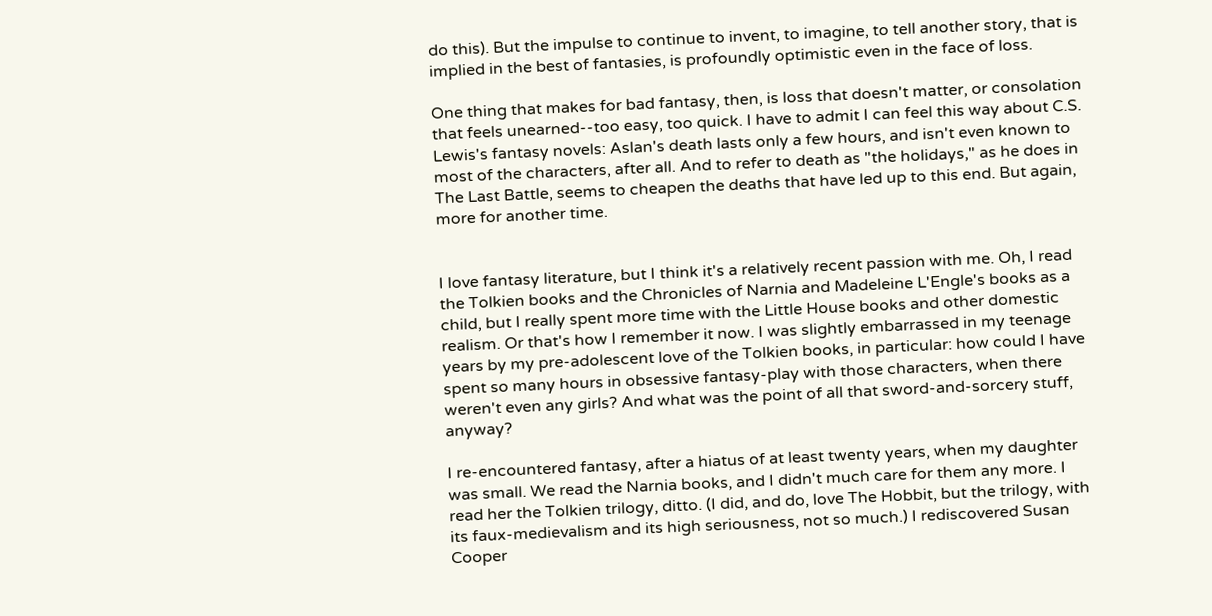do this). But the impulse to continue to invent, to imagine, to tell another story, that is implied in the best of fantasies, is profoundly optimistic even in the face of loss.

One thing that makes for bad fantasy, then, is loss that doesn't matter, or consolation that feels unearned--too easy, too quick. I have to admit I can feel this way about C.S. Lewis's fantasy novels: Aslan's death lasts only a few hours, and isn't even known to most of the characters, after all. And to refer to death as "the holidays," as he does in The Last Battle, seems to cheapen the deaths that have led up to this end. But again, more for another time.


I love fantasy literature, but I think it's a relatively recent passion with me. Oh, I read the Tolkien books and the Chronicles of Narnia and Madeleine L'Engle's books as a child, but I really spent more time with the Little House books and other domestic realism. Or that's how I remember it now. I was slightly embarrassed in my teenage years by my pre-adolescent love of the Tolkien books, in particular: how could I have spent so many hours in obsessive fantasy-play with those characters, when there weren't even any girls? And what was the point of all that sword-and-sorcery stuff, anyway?

I re-encountered fantasy, after a hiatus of at least twenty years, when my daughter was small. We read the Narnia books, and I didn't much care for them any more. I read her the Tolkien trilogy, ditto. (I did, and do, love The Hobbit, but the trilogy, with its faux-medievalism and its high seriousness, not so much.) I rediscovered Susan Cooper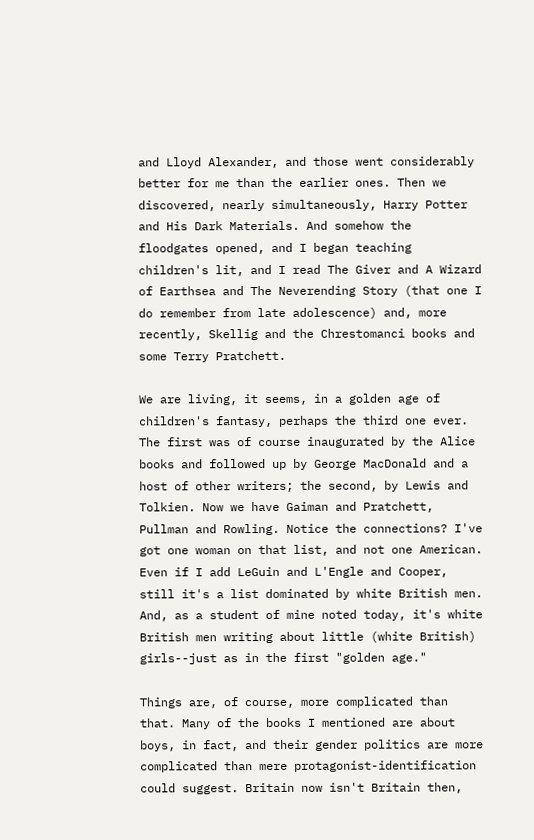and Lloyd Alexander, and those went considerably better for me than the earlier ones. Then we discovered, nearly simultaneously, Harry Potter and His Dark Materials. And somehow the floodgates opened, and I began teaching children's lit, and I read The Giver and A Wizard of Earthsea and The Neverending Story (that one I do remember from late adolescence) and, more recently, Skellig and the Chrestomanci books and some Terry Pratchett.

We are living, it seems, in a golden age of children's fantasy, perhaps the third one ever. The first was of course inaugurated by the Alice books and followed up by George MacDonald and a host of other writers; the second, by Lewis and Tolkien. Now we have Gaiman and Pratchett, Pullman and Rowling. Notice the connections? I've got one woman on that list, and not one American. Even if I add LeGuin and L'Engle and Cooper, still it's a list dominated by white British men. And, as a student of mine noted today, it's white British men writing about little (white British) girls--just as in the first "golden age."

Things are, of course, more complicated than that. Many of the books I mentioned are about boys, in fact, and their gender politics are more complicated than mere protagonist-identification could suggest. Britain now isn't Britain then,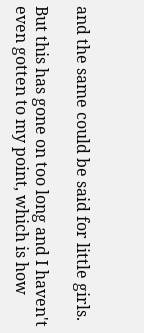and the same could be said for little girls.

But this has gone on too long and I haven't even gotten to my point, which is how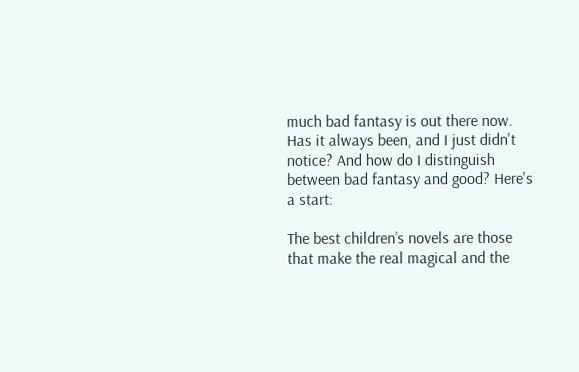much bad fantasy is out there now. Has it always been, and I just didn't notice? And how do I distinguish between bad fantasy and good? Here's a start:

The best children’s novels are those that make the real magical and the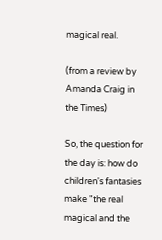magical real.

(from a review by Amanda Craig in the Times)

So, the question for the day is: how do children's fantasies make "the real magical and the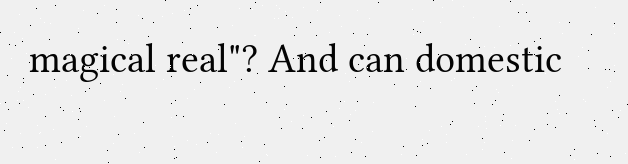magical real"? And can domestic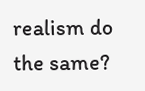realism do the same?